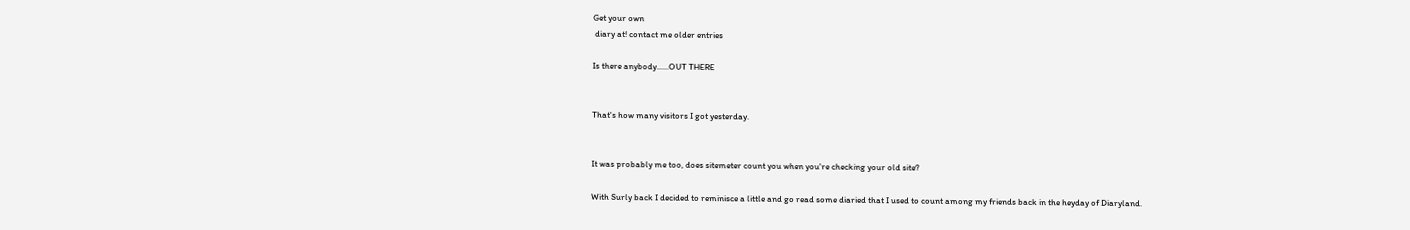Get your own
 diary at! contact me older entries

Is there anybody......OUT THERE


That's how many visitors I got yesterday.


It was probably me too, does sitemeter count you when you're checking your old site?

With Surly back I decided to reminisce a little and go read some diaried that I used to count among my friends back in the heyday of Diaryland.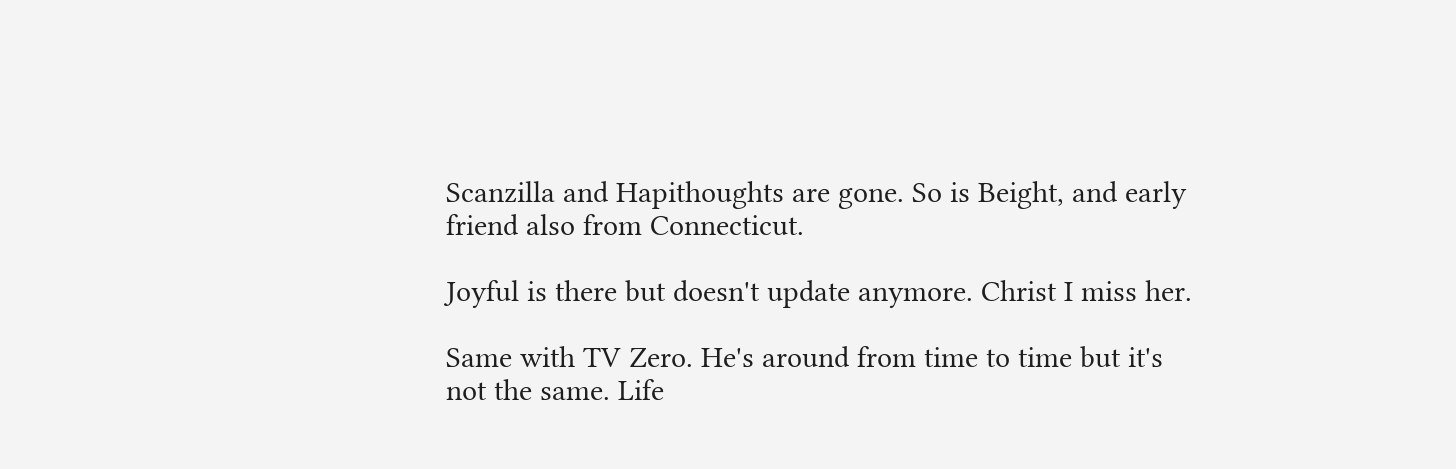Scanzilla and Hapithoughts are gone. So is Beight, and early friend also from Connecticut.

Joyful is there but doesn't update anymore. Christ I miss her.

Same with TV Zero. He's around from time to time but it's not the same. Life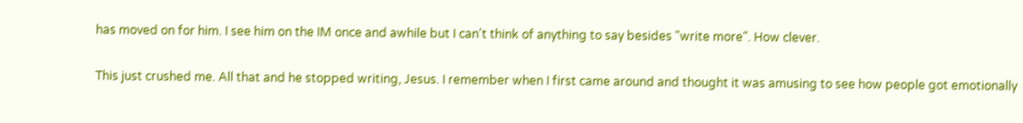has moved on for him. I see him on the IM once and awhile but I can't think of anything to say besides "write more". How clever.

This just crushed me. All that and he stopped writing, Jesus. I remember when I first came around and thought it was amusing to see how people got emotionally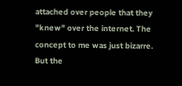attached over people that they "knew" over the internet. The concept to me was just bizarre. But the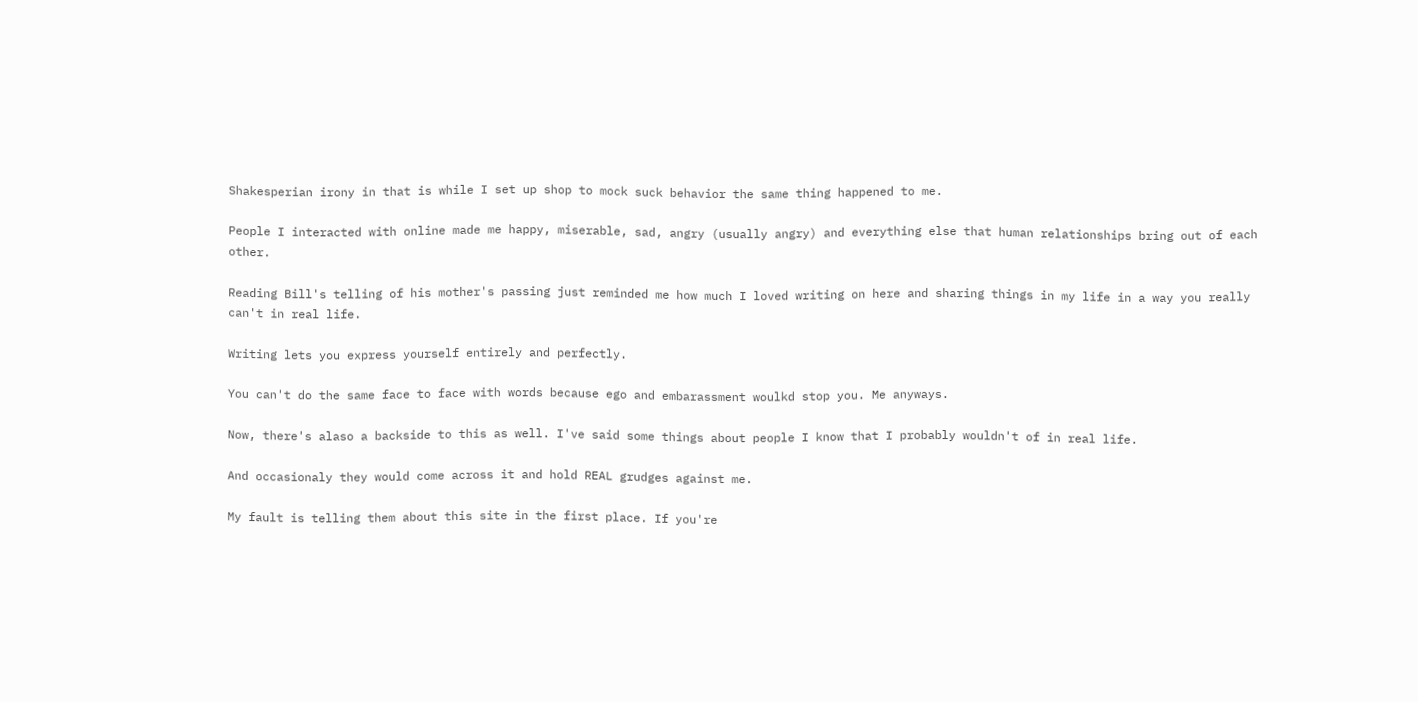Shakesperian irony in that is while I set up shop to mock suck behavior the same thing happened to me.

People I interacted with online made me happy, miserable, sad, angry (usually angry) and everything else that human relationships bring out of each other.

Reading Bill's telling of his mother's passing just reminded me how much I loved writing on here and sharing things in my life in a way you really can't in real life.

Writing lets you express yourself entirely and perfectly.

You can't do the same face to face with words because ego and embarassment woulkd stop you. Me anyways.

Now, there's alaso a backside to this as well. I've said some things about people I know that I probably wouldn't of in real life.

And occasionaly they would come across it and hold REAL grudges against me.

My fault is telling them about this site in the first place. If you're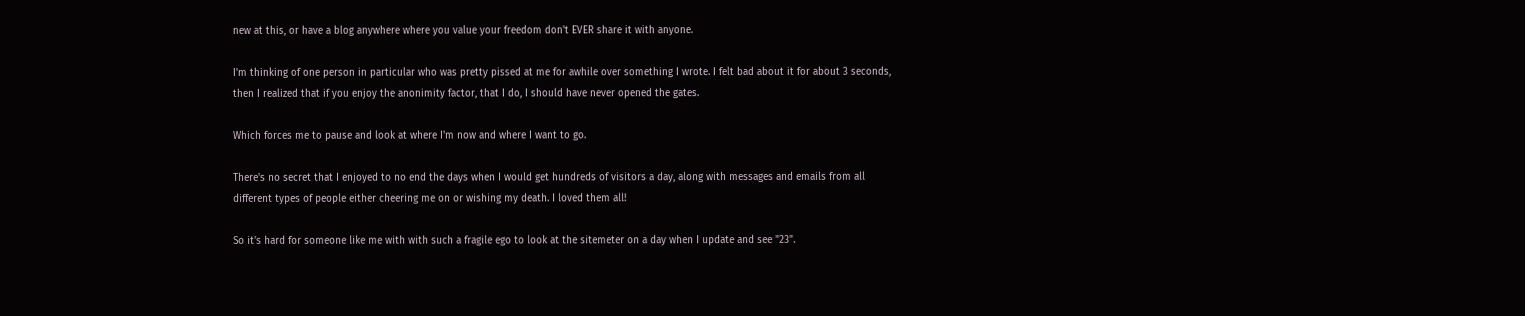new at this, or have a blog anywhere where you value your freedom don't EVER share it with anyone.

I'm thinking of one person in particular who was pretty pissed at me for awhile over something I wrote. I felt bad about it for about 3 seconds, then I realized that if you enjoy the anonimity factor, that I do, I should have never opened the gates.

Which forces me to pause and look at where I'm now and where I want to go.

There's no secret that I enjoyed to no end the days when I would get hundreds of visitors a day, along with messages and emails from all different types of people either cheering me on or wishing my death. I loved them all!

So it's hard for someone like me with with such a fragile ego to look at the sitemeter on a day when I update and see "23".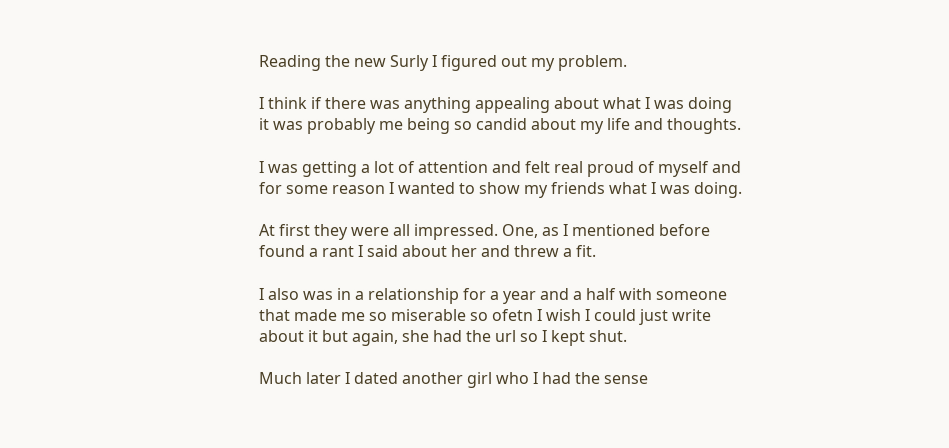Reading the new Surly I figured out my problem.

I think if there was anything appealing about what I was doing it was probably me being so candid about my life and thoughts.

I was getting a lot of attention and felt real proud of myself and for some reason I wanted to show my friends what I was doing.

At first they were all impressed. One, as I mentioned before found a rant I said about her and threw a fit.

I also was in a relationship for a year and a half with someone that made me so miserable so ofetn I wish I could just write about it but again, she had the url so I kept shut.

Much later I dated another girl who I had the sense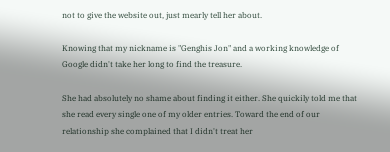not to give the website out, just mearly tell her about.

Knowing that my nickname is "Genghis Jon" and a working knowledge of Google didn't take her long to find the treasure.

She had absolutely no shame about finding it either. She quickily told me that she read every single one of my older entries. Toward the end of our relationship she complained that I didn't treat her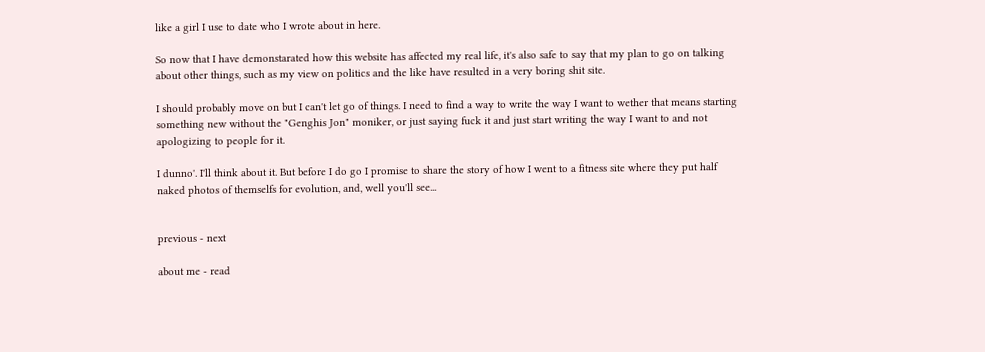like a girl I use to date who I wrote about in here.

So now that I have demonstarated how this website has affected my real life, it's also safe to say that my plan to go on talking about other things, such as my view on politics and the like have resulted in a very boring shit site.

I should probably move on but I can't let go of things. I need to find a way to write the way I want to wether that means starting something new without the "Genghis Jon" moniker, or just saying fuck it and just start writing the way I want to and not apologizing to people for it.

I dunno'. I'll think about it. But before I do go I promise to share the story of how I went to a fitness site where they put half naked photos of themselfs for evolution, and, well you'll see...


previous - next

about me - read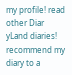my profile! read other Diar
yLand diaries! recommend my diary to a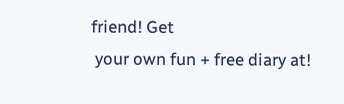friend! Get
 your own fun + free diary at!